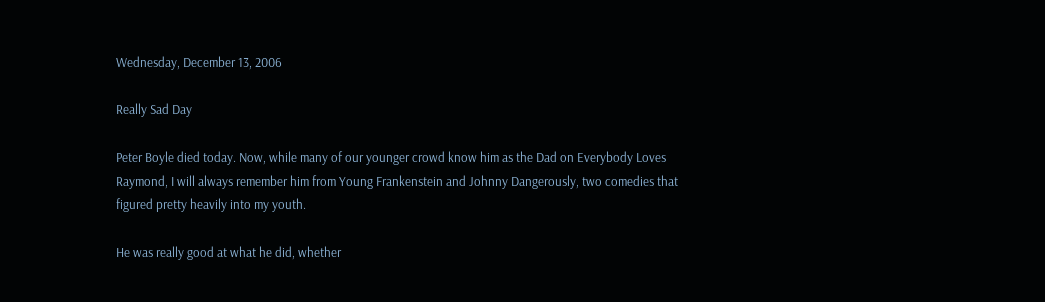Wednesday, December 13, 2006

Really Sad Day

Peter Boyle died today. Now, while many of our younger crowd know him as the Dad on Everybody Loves Raymond, I will always remember him from Young Frankenstein and Johnny Dangerously, two comedies that figured pretty heavily into my youth.

He was really good at what he did, whether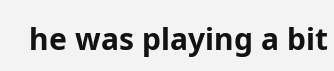he was playing a bit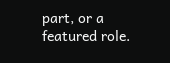part, or a featured role.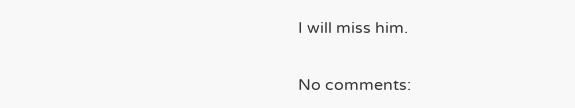I will miss him.

No comments: